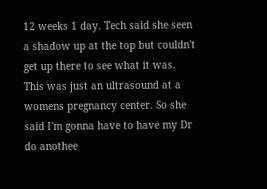12 weeks 1 day. Tech said she seen a shadow up at the top but couldn't get up there to see what it was. This was just an ultrasound at a womens pregnancy center. So she said I'm gonna have to have my Dr do anothee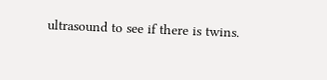ultrasound to see if there is twins.